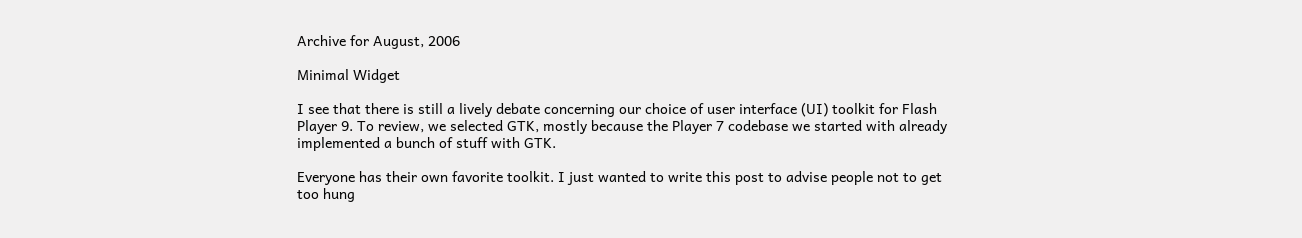Archive for August, 2006

Minimal Widget

I see that there is still a lively debate concerning our choice of user interface (UI) toolkit for Flash Player 9. To review, we selected GTK, mostly because the Player 7 codebase we started with already implemented a bunch of stuff with GTK.

Everyone has their own favorite toolkit. I just wanted to write this post to advise people not to get too hung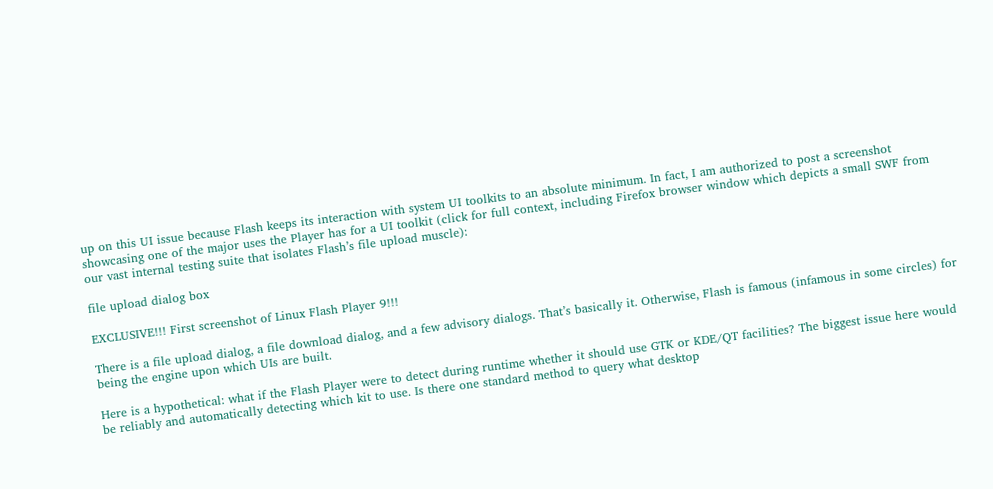up on this UI issue because Flash keeps its interaction with system UI toolkits to an absolute minimum. In fact, I am authorized to post a screenshot showcasing one of the major uses the Player has for a UI toolkit (click for full context, including Firefox browser window which depicts a small SWF from our vast internal testing suite that isolates Flash’s file upload muscle):

file upload dialog box

EXCLUSIVE!!! First screenshot of Linux Flash Player 9!!!

There is a file upload dialog, a file download dialog, and a few advisory dialogs. That’s basically it. Otherwise, Flash is famous (infamous in some circles) for being the engine upon which UIs are built.

Here is a hypothetical: what if the Flash Player were to detect during runtime whether it should use GTK or KDE/QT facilities? The biggest issue here would be reliably and automatically detecting which kit to use. Is there one standard method to query what desktop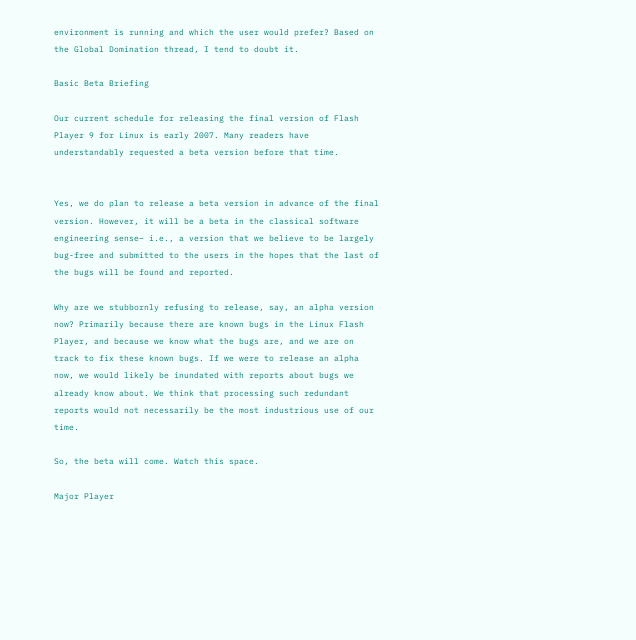environment is running and which the user would prefer? Based on the Global Domination thread, I tend to doubt it.

Basic Beta Briefing

Our current schedule for releasing the final version of Flash Player 9 for Linux is early 2007. Many readers have understandably requested a beta version before that time.


Yes, we do plan to release a beta version in advance of the final version. However, it will be a beta in the classical software engineering sense– i.e., a version that we believe to be largely bug-free and submitted to the users in the hopes that the last of the bugs will be found and reported.

Why are we stubbornly refusing to release, say, an alpha version now? Primarily because there are known bugs in the Linux Flash Player, and because we know what the bugs are, and we are on track to fix these known bugs. If we were to release an alpha now, we would likely be inundated with reports about bugs we already know about. We think that processing such redundant reports would not necessarily be the most industrious use of our time.

So, the beta will come. Watch this space.

Major Player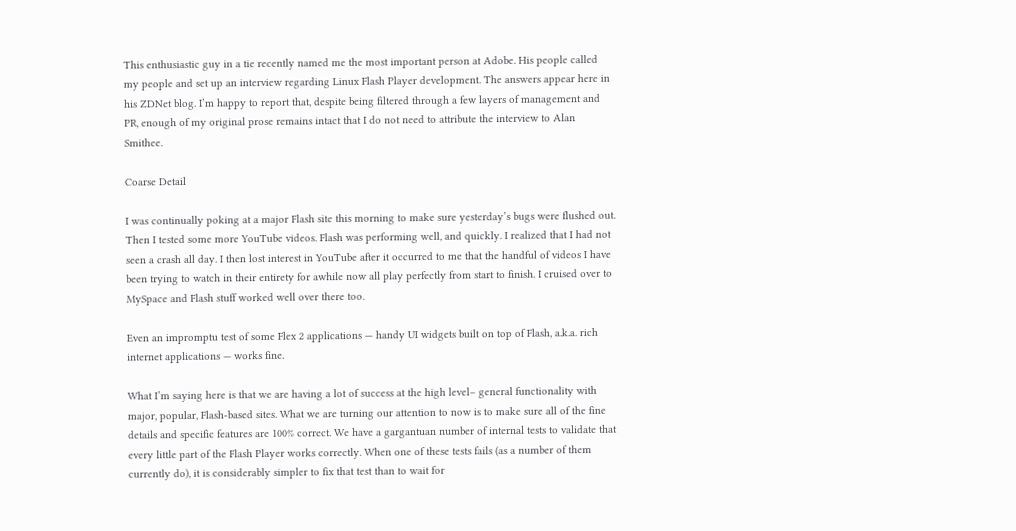This enthusiastic guy in a tie recently named me the most important person at Adobe. His people called my people and set up an interview regarding Linux Flash Player development. The answers appear here in his ZDNet blog. I’m happy to report that, despite being filtered through a few layers of management and PR, enough of my original prose remains intact that I do not need to attribute the interview to Alan Smithee.

Coarse Detail

I was continually poking at a major Flash site this morning to make sure yesterday’s bugs were flushed out. Then I tested some more YouTube videos. Flash was performing well, and quickly. I realized that I had not seen a crash all day. I then lost interest in YouTube after it occurred to me that the handful of videos I have been trying to watch in their entirety for awhile now all play perfectly from start to finish. I cruised over to MySpace and Flash stuff worked well over there too.

Even an impromptu test of some Flex 2 applications — handy UI widgets built on top of Flash, a.k.a. rich internet applications — works fine.

What I’m saying here is that we are having a lot of success at the high level– general functionality with major, popular, Flash-based sites. What we are turning our attention to now is to make sure all of the fine details and specific features are 100% correct. We have a gargantuan number of internal tests to validate that every little part of the Flash Player works correctly. When one of these tests fails (as a number of them currently do), it is considerably simpler to fix that test than to wait for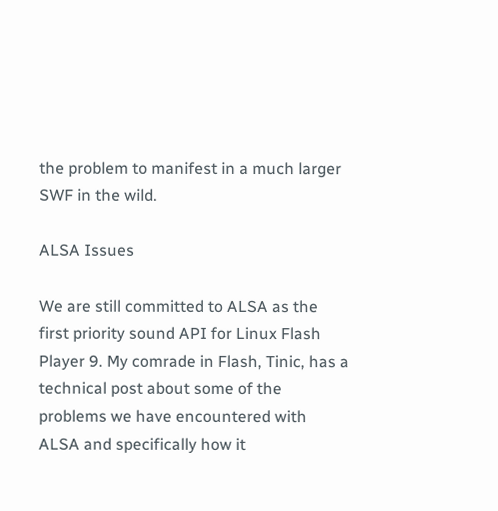the problem to manifest in a much larger SWF in the wild.

ALSA Issues

We are still committed to ALSA as the first priority sound API for Linux Flash Player 9. My comrade in Flash, Tinic, has a technical post about some of the problems we have encountered with ALSA and specifically how it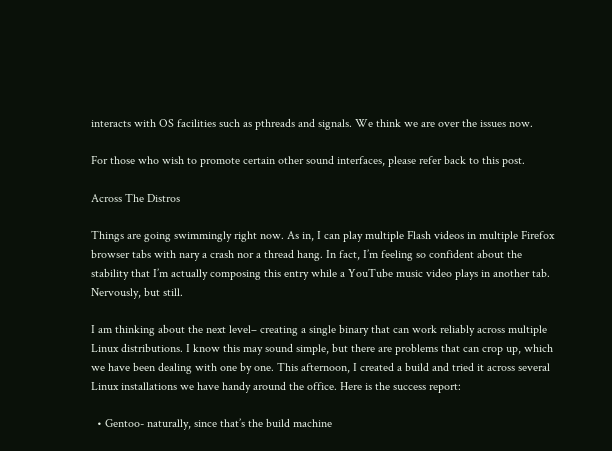interacts with OS facilities such as pthreads and signals. We think we are over the issues now.

For those who wish to promote certain other sound interfaces, please refer back to this post.

Across The Distros

Things are going swimmingly right now. As in, I can play multiple Flash videos in multiple Firefox browser tabs with nary a crash nor a thread hang. In fact, I’m feeling so confident about the stability that I’m actually composing this entry while a YouTube music video plays in another tab. Nervously, but still.

I am thinking about the next level– creating a single binary that can work reliably across multiple Linux distributions. I know this may sound simple, but there are problems that can crop up, which we have been dealing with one by one. This afternoon, I created a build and tried it across several Linux installations we have handy around the office. Here is the success report:

  • Gentoo- naturally, since that’s the build machine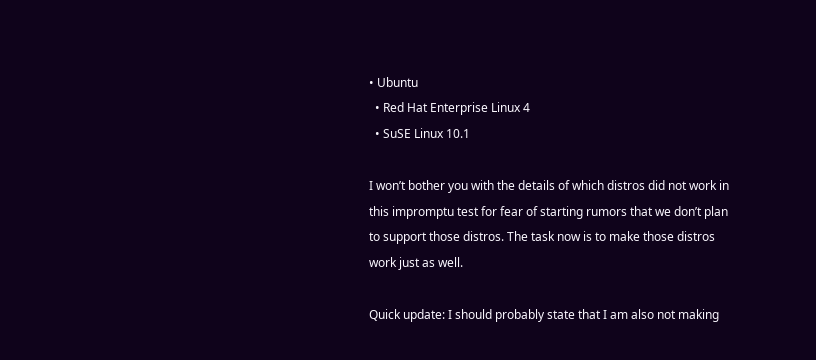• Ubuntu
  • Red Hat Enterprise Linux 4
  • SuSE Linux 10.1

I won’t bother you with the details of which distros did not work in this impromptu test for fear of starting rumors that we don’t plan to support those distros. The task now is to make those distros work just as well.

Quick update: I should probably state that I am also not making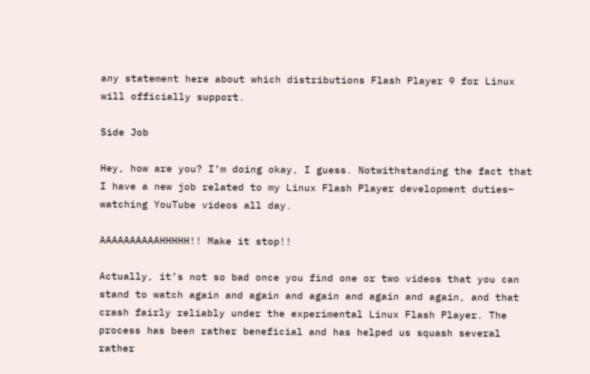any statement here about which distributions Flash Player 9 for Linux will officially support.

Side Job

Hey, how are you? I’m doing okay, I guess. Notwithstanding the fact that I have a new job related to my Linux Flash Player development duties– watching YouTube videos all day.

AAAAAAAAAAHHHHH!! Make it stop!!

Actually, it’s not so bad once you find one or two videos that you can stand to watch again and again and again and again and again, and that crash fairly reliably under the experimental Linux Flash Player. The process has been rather beneficial and has helped us squash several rather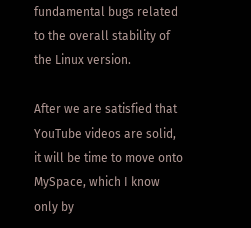fundamental bugs related to the overall stability of the Linux version.

After we are satisfied that YouTube videos are solid, it will be time to move onto MySpace, which I know only by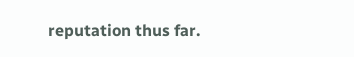reputation thus far.